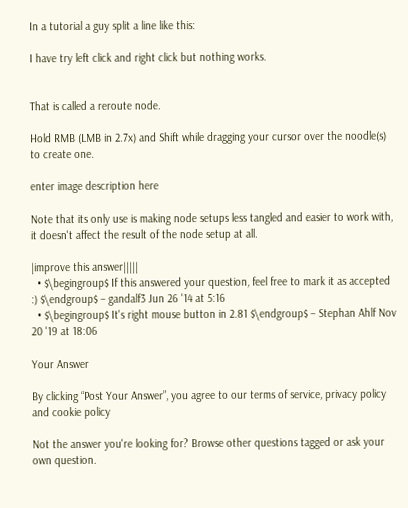In a tutorial a guy split a line like this:

I have try left click and right click but nothing works.


That is called a reroute node.

Hold RMB (LMB in 2.7x) and Shift while dragging your cursor over the noodle(s) to create one.

enter image description here

Note that its only use is making node setups less tangled and easier to work with, it doesn't affect the result of the node setup at all.

|improve this answer|||||
  • $\begingroup$ If this answered your question, feel free to mark it as accepted :) $\endgroup$ – gandalf3 Jun 26 '14 at 5:16
  • $\begingroup$ It's right mouse button in 2.81 $\endgroup$ – Stephan Ahlf Nov 20 '19 at 18:06

Your Answer

By clicking “Post Your Answer”, you agree to our terms of service, privacy policy and cookie policy

Not the answer you're looking for? Browse other questions tagged or ask your own question.